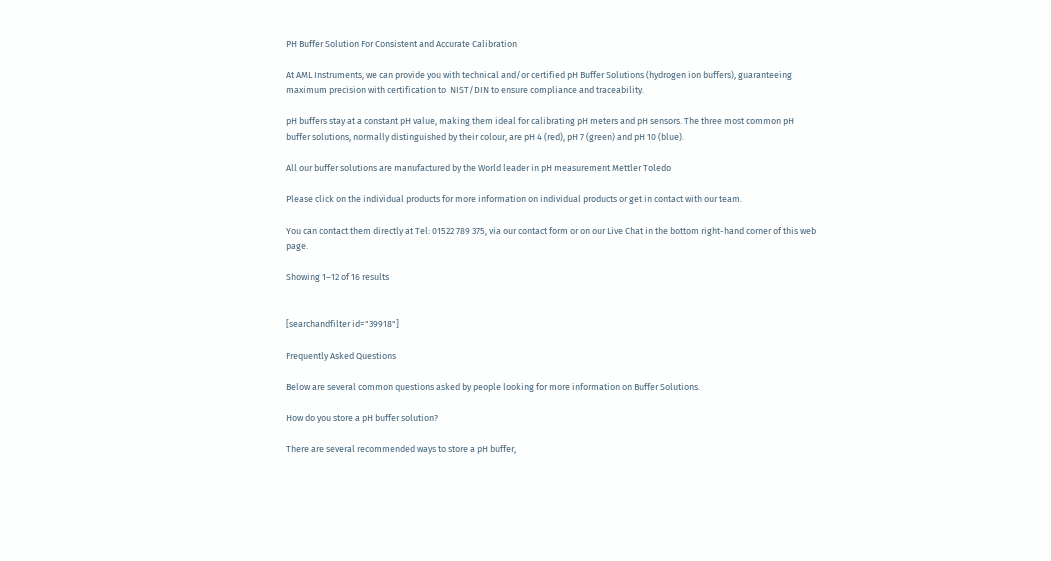PH Buffer Solution For Consistent and Accurate Calibration

At AML Instruments, we can provide you with technical and/or certified pH Buffer Solutions (hydrogen ion buffers), guaranteeing maximum precision with certification to  NIST/DIN to ensure compliance and traceability.

pH buffers stay at a constant pH value, making them ideal for calibrating pH meters and pH sensors. The three most common pH buffer solutions, normally distinguished by their colour, are pH 4 (red), pH 7 (green) and pH 10 (blue).

All our buffer solutions are manufactured by the World leader in pH measurement Mettler Toledo

Please click on the individual products for more information on individual products or get in contact with our team.

You can contact them directly at Tel: 01522 789 375, via our contact form or on our Live Chat in the bottom right-hand corner of this web page.

Showing 1–12 of 16 results


[searchandfilter id="39918"]

Frequently Asked Questions

Below are several common questions asked by people looking for more information on Buffer Solutions.

How do you store a pH buffer solution?

There are several recommended ways to store a pH buffer,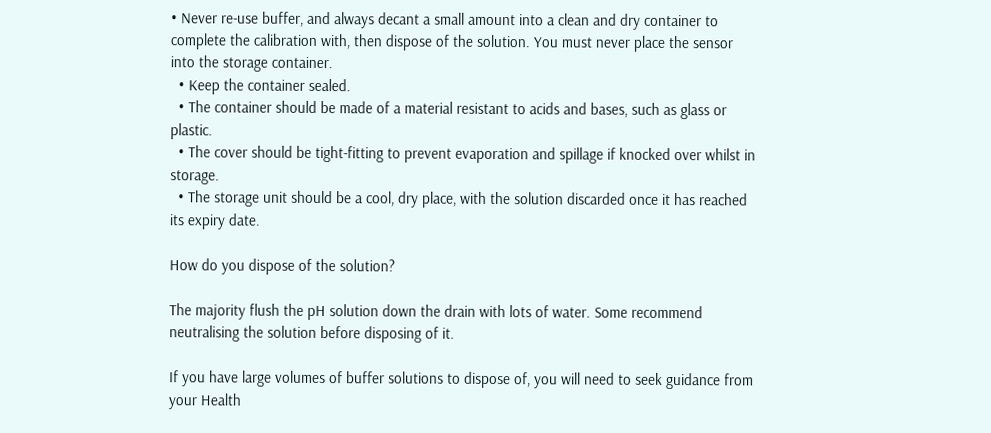• Never re-use buffer, and always decant a small amount into a clean and dry container to complete the calibration with, then dispose of the solution. You must never place the sensor into the storage container.
  • Keep the container sealed.
  • The container should be made of a material resistant to acids and bases, such as glass or plastic.
  • The cover should be tight-fitting to prevent evaporation and spillage if knocked over whilst in storage.
  • The storage unit should be a cool, dry place, with the solution discarded once it has reached its expiry date.

How do you dispose of the solution?

The majority flush the pH solution down the drain with lots of water. Some recommend neutralising the solution before disposing of it.

If you have large volumes of buffer solutions to dispose of, you will need to seek guidance from your Health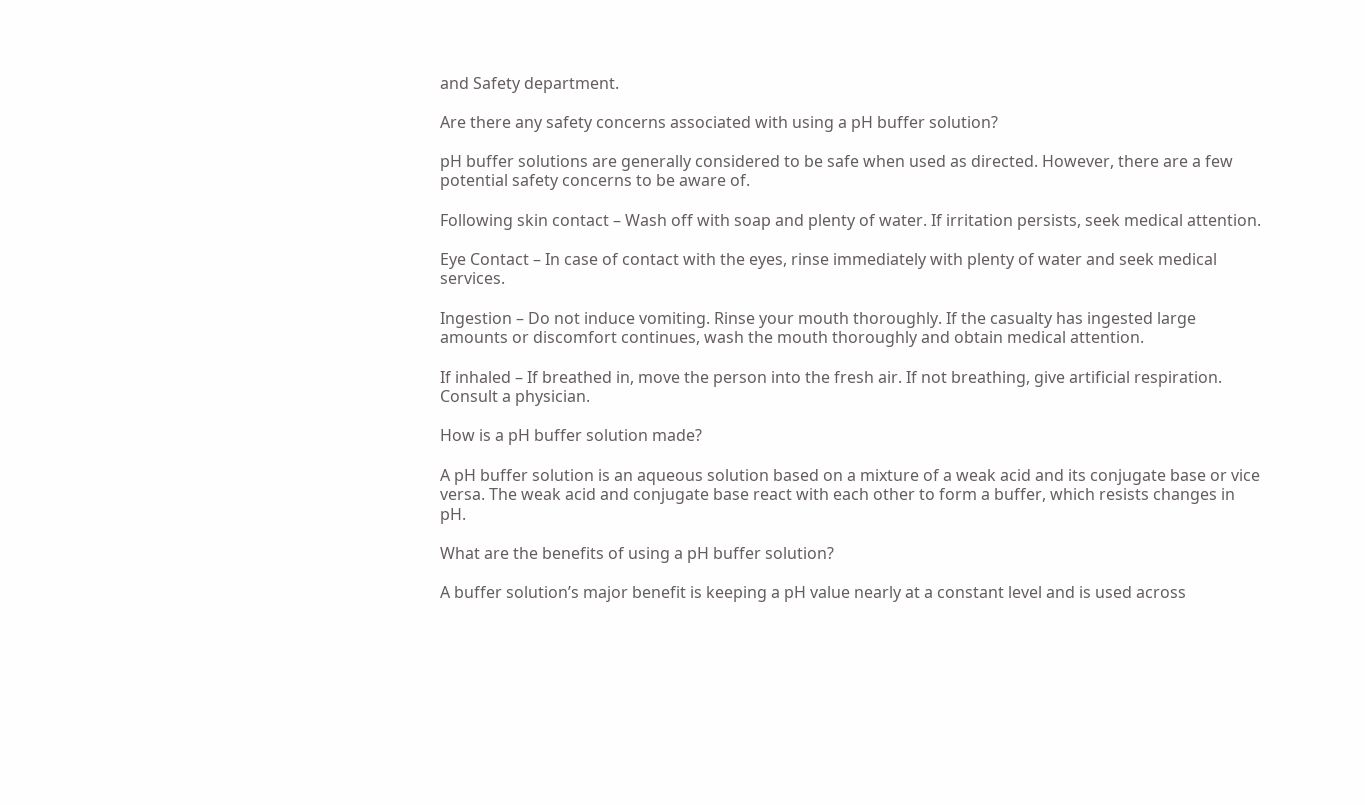and Safety department.

Are there any safety concerns associated with using a pH buffer solution?

pH buffer solutions are generally considered to be safe when used as directed. However, there are a few potential safety concerns to be aware of.

Following skin contact – Wash off with soap and plenty of water. If irritation persists, seek medical attention.

Eye Contact – In case of contact with the eyes, rinse immediately with plenty of water and seek medical services.

Ingestion – Do not induce vomiting. Rinse your mouth thoroughly. If the casualty has ingested large amounts or discomfort continues, wash the mouth thoroughly and obtain medical attention.

If inhaled – If breathed in, move the person into the fresh air. If not breathing, give artificial respiration. Consult a physician.

How is a pH buffer solution made?

A pH buffer solution is an aqueous solution based on a mixture of a weak acid and its conjugate base or vice versa. The weak acid and conjugate base react with each other to form a buffer, which resists changes in pH.

What are the benefits of using a pH buffer solution?

A buffer solution’s major benefit is keeping a pH value nearly at a constant level and is used across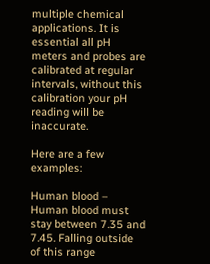multiple chemical applications. It is essential all pH meters and probes are calibrated at regular intervals, without this calibration your pH reading will be inaccurate.

Here are a few examples:

Human blood – Human blood must stay between 7.35 and 7.45. Falling outside of this range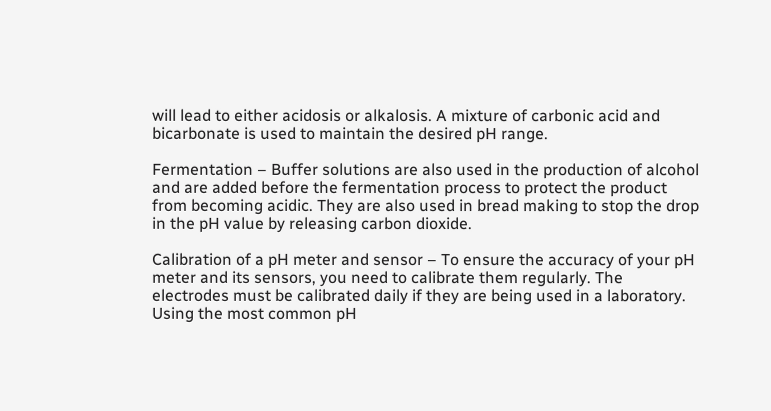will lead to either acidosis or alkalosis. A mixture of carbonic acid and bicarbonate is used to maintain the desired pH range.

Fermentation – Buffer solutions are also used in the production of alcohol and are added before the fermentation process to protect the product from becoming acidic. They are also used in bread making to stop the drop in the pH value by releasing carbon dioxide.

Calibration of a pH meter and sensor – To ensure the accuracy of your pH meter and its sensors, you need to calibrate them regularly. The electrodes must be calibrated daily if they are being used in a laboratory. Using the most common pH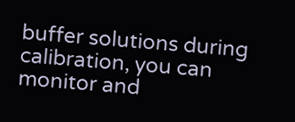buffer solutions during calibration, you can monitor and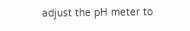adjust the pH meter to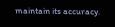maintain its accuracy.